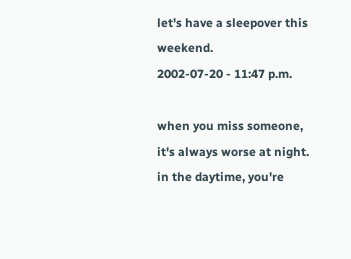let's have a sleepover this weekend.
2002-07-20 - 11:47 p.m.

when you miss someone, it's always worse at night. in the daytime, you're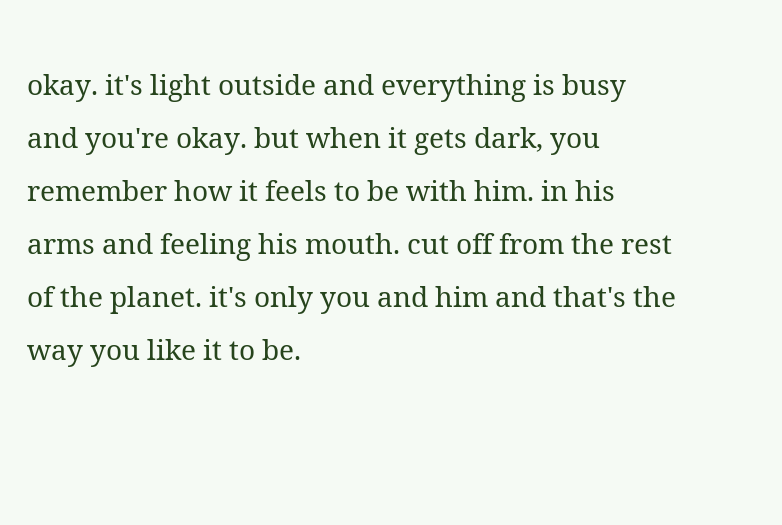okay. it's light outside and everything is busy and you're okay. but when it gets dark, you remember how it feels to be with him. in his arms and feeling his mouth. cut off from the rest of the planet. it's only you and him and that's the way you like it to be.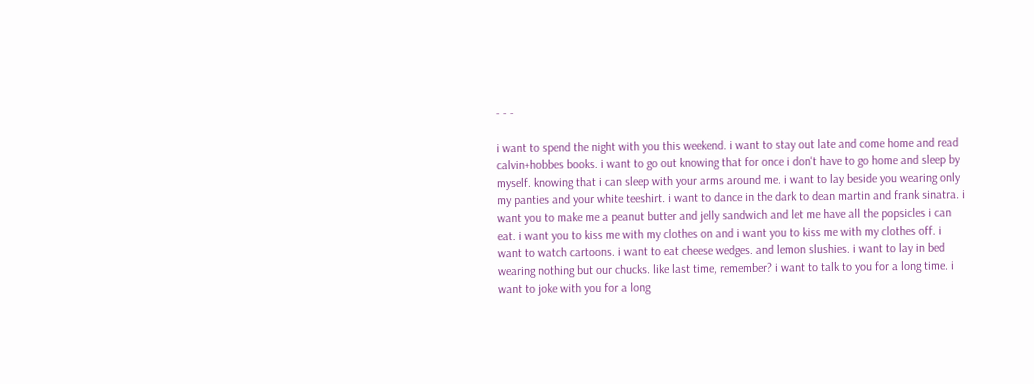- - -

i want to spend the night with you this weekend. i want to stay out late and come home and read calvin+hobbes books. i want to go out knowing that for once i don't have to go home and sleep by myself. knowing that i can sleep with your arms around me. i want to lay beside you wearing only my panties and your white teeshirt. i want to dance in the dark to dean martin and frank sinatra. i want you to make me a peanut butter and jelly sandwich and let me have all the popsicles i can eat. i want you to kiss me with my clothes on and i want you to kiss me with my clothes off. i want to watch cartoons. i want to eat cheese wedges. and lemon slushies. i want to lay in bed wearing nothing but our chucks. like last time, remember? i want to talk to you for a long time. i want to joke with you for a long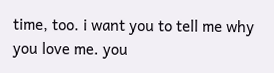time, too. i want you to tell me why you love me. you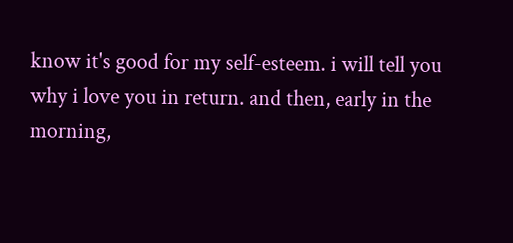know it's good for my self-esteem. i will tell you why i love you in return. and then, early in the morning,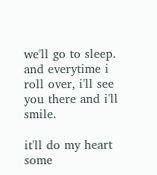we'll go to sleep. and everytime i roll over, i'll see you there and i'll smile.

it'll do my heart some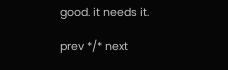good. it needs it.

prev */* next